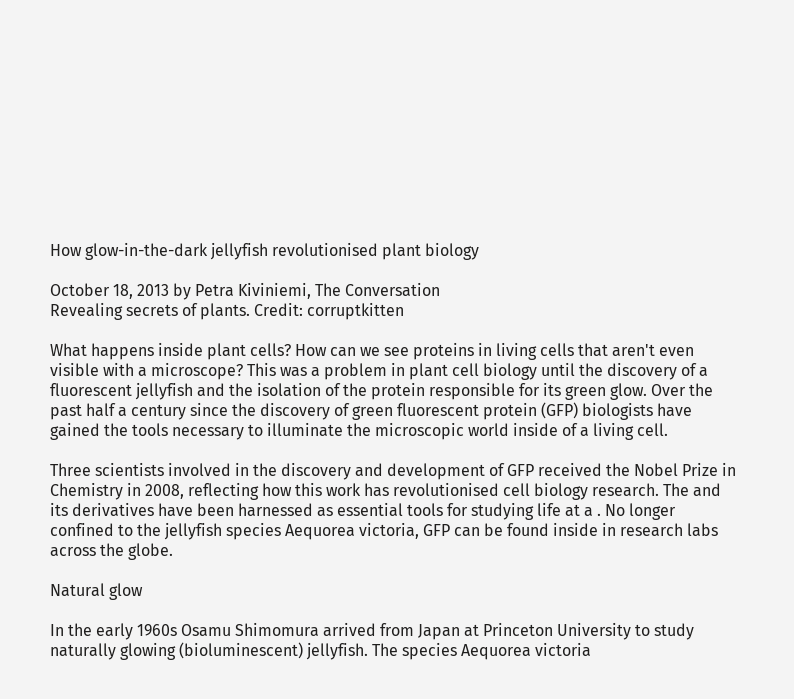How glow-in-the-dark jellyfish revolutionised plant biology

October 18, 2013 by Petra Kiviniemi, The Conversation
Revealing secrets of plants. Credit: corruptkitten

What happens inside plant cells? How can we see proteins in living cells that aren't even visible with a microscope? This was a problem in plant cell biology until the discovery of a fluorescent jellyfish and the isolation of the protein responsible for its green glow. Over the past half a century since the discovery of green fluorescent protein (GFP) biologists have gained the tools necessary to illuminate the microscopic world inside of a living cell.

Three scientists involved in the discovery and development of GFP received the Nobel Prize in Chemistry in 2008, reflecting how this work has revolutionised cell biology research. The and its derivatives have been harnessed as essential tools for studying life at a . No longer confined to the jellyfish species Aequorea victoria, GFP can be found inside in research labs across the globe.

Natural glow

In the early 1960s Osamu Shimomura arrived from Japan at Princeton University to study naturally glowing (bioluminescent) jellyfish. The species Aequorea victoria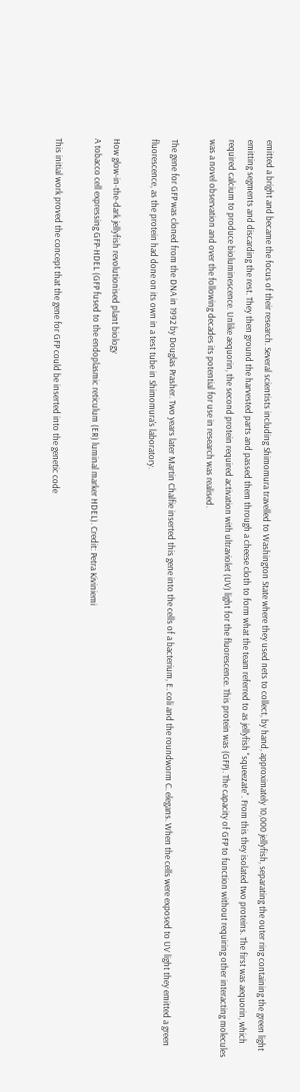emitted a bright and became the focus of their research. Several scientists including Shimomura travelled to Washington State where they used nets to collect, by hand, approximately 10,000 jellyfish, separating the outer ring containing the green light emitting segments and discarding the rest. They then ground the harvested parts and passed them through a cheese cloth to form what the team referred to as jellyfish "squeezate". From this they isolated two proteins. The first was aequorin, which required calcium to produce bioluminescence. Unlike aequorin, the second protein required activation with ultraviolet (UV) light for the fluorescence. This protein was (GFP). The capacity of GFP to function without requiring other interacting molecules was a novel observation and over the following decades its potential for use in research was realised.

The gene for GFP was cloned from the DNA in 1992 by Douglas Prasher. Two years later Martin Chalfie inserted this gene into the cells of a bacterium, E. coli and the roundworm C. elegans. When the cells were exposed to UV light they emitted a green fluorescence, as the protein had done on its own in a test tube in Shimomura's laboratory.

How glow-in-the-dark jellyfish revolutionised plant biology
A tobacco cell expressing GFP-HDEL (GFP fused to the endoplasmic reticulum (ER) luminal marker HDEL). Credit: Petra Kiviniemi

This initial work proved the concept that the gene for GFP could be inserted into the genetic code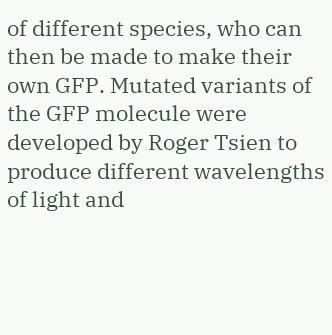of different species, who can then be made to make their own GFP. Mutated variants of the GFP molecule were developed by Roger Tsien to produce different wavelengths of light and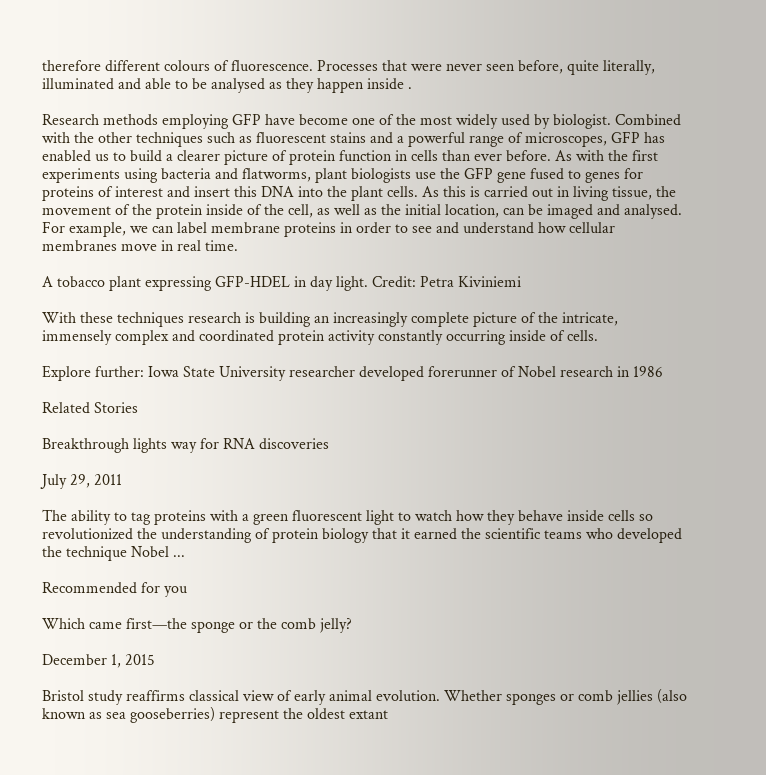therefore different colours of fluorescence. Processes that were never seen before, quite literally, illuminated and able to be analysed as they happen inside .

Research methods employing GFP have become one of the most widely used by biologist. Combined with the other techniques such as fluorescent stains and a powerful range of microscopes, GFP has enabled us to build a clearer picture of protein function in cells than ever before. As with the first experiments using bacteria and flatworms, plant biologists use the GFP gene fused to genes for proteins of interest and insert this DNA into the plant cells. As this is carried out in living tissue, the movement of the protein inside of the cell, as well as the initial location, can be imaged and analysed. For example, we can label membrane proteins in order to see and understand how cellular membranes move in real time.

A tobacco plant expressing GFP-HDEL in day light. Credit: Petra Kiviniemi

With these techniques research is building an increasingly complete picture of the intricate, immensely complex and coordinated protein activity constantly occurring inside of cells.

Explore further: Iowa State University researcher developed forerunner of Nobel research in 1986

Related Stories

Breakthrough lights way for RNA discoveries

July 29, 2011

The ability to tag proteins with a green fluorescent light to watch how they behave inside cells so revolutionized the understanding of protein biology that it earned the scientific teams who developed the technique Nobel ...

Recommended for you

Which came first—the sponge or the comb jelly?

December 1, 2015

Bristol study reaffirms classical view of early animal evolution. Whether sponges or comb jellies (also known as sea gooseberries) represent the oldest extant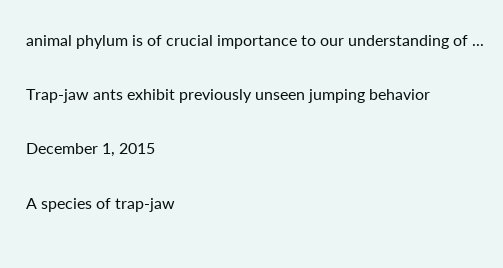animal phylum is of crucial importance to our understanding of ...

Trap-jaw ants exhibit previously unseen jumping behavior

December 1, 2015

A species of trap-jaw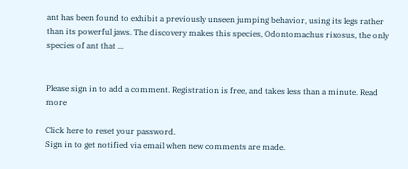ant has been found to exhibit a previously unseen jumping behavior, using its legs rather than its powerful jaws. The discovery makes this species, Odontomachus rixosus, the only species of ant that ...


Please sign in to add a comment. Registration is free, and takes less than a minute. Read more

Click here to reset your password.
Sign in to get notified via email when new comments are made.